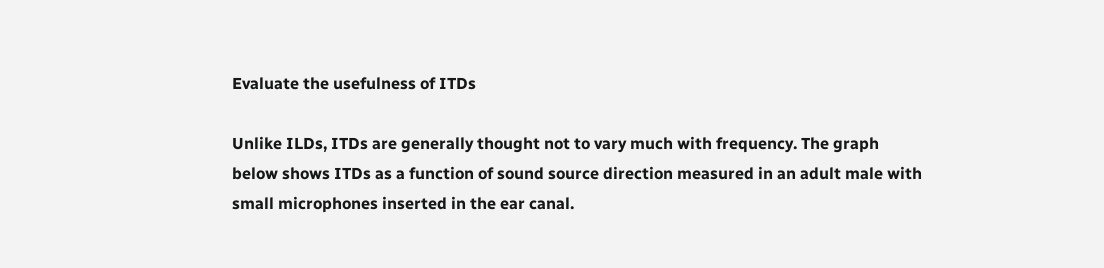Evaluate the usefulness of ITDs

Unlike ILDs, ITDs are generally thought not to vary much with frequency. The graph below shows ITDs as a function of sound source direction measured in an adult male with small microphones inserted in the ear canal.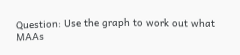Question: Use the graph to work out what MAAs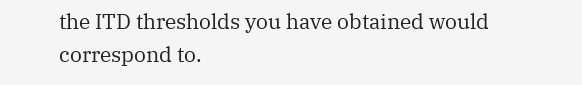the ITD thresholds you have obtained would correspond to.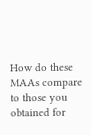How do these MAAs compare to those you obtained for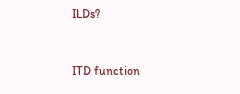ILDs?


ITD function